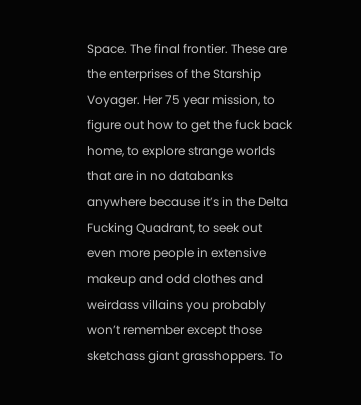Space. The final frontier. These are the enterprises of the Starship Voyager. Her 75 year mission, to figure out how to get the fuck back home, to explore strange worlds that are in no databanks anywhere because it’s in the Delta Fucking Quadrant, to seek out even more people in extensive makeup and odd clothes and weirdass villains you probably won’t remember except those sketchass giant grasshoppers. To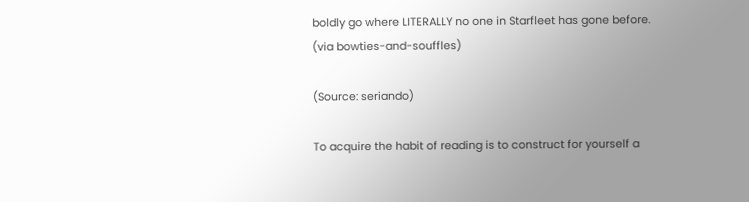boldly go where LITERALLY no one in Starfleet has gone before.
(via bowties-and-souffles)

(Source: seriando)

To acquire the habit of reading is to construct for yourself a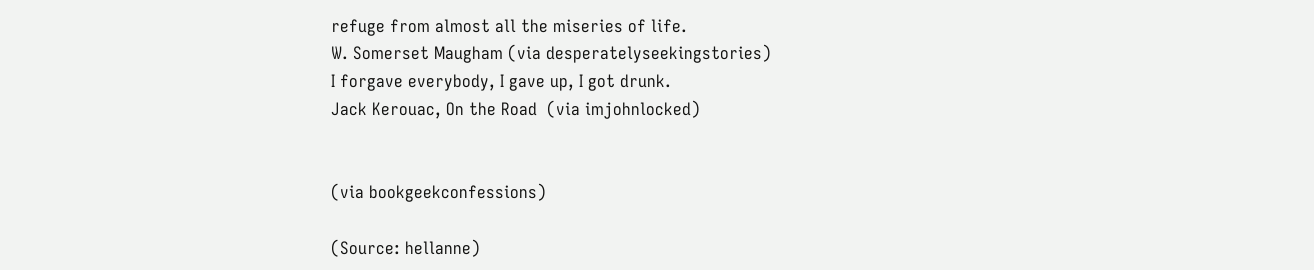refuge from almost all the miseries of life.
W. Somerset Maugham (via desperatelyseekingstories)
I forgave everybody, I gave up, I got drunk.
Jack Kerouac, On the Road  (via imjohnlocked)


(via bookgeekconfessions)

(Source: hellanne)